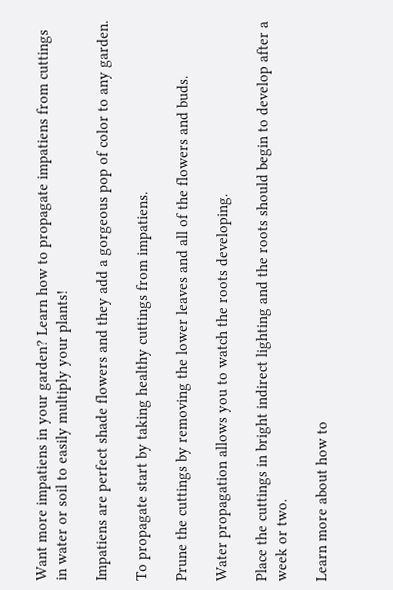Want more impatiens in your garden? Learn how to propagate impatiens from cuttings in water or soil to easily multiply your plants!

Impatiens are perfect shade flowers and they add a gorgeous pop of color to any garden.

To propagate start by taking healthy cuttings from impatiens.

Prune the cuttings by removing the lower leaves and all of the flowers and buds.

Water propagation allows you to watch the roots developing.

Place the cuttings in bright indirect lighting and the roots should begin to develop after a week or two.

Learn more about how to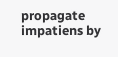propagate impatiens by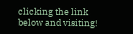clicking the link below and visiting!